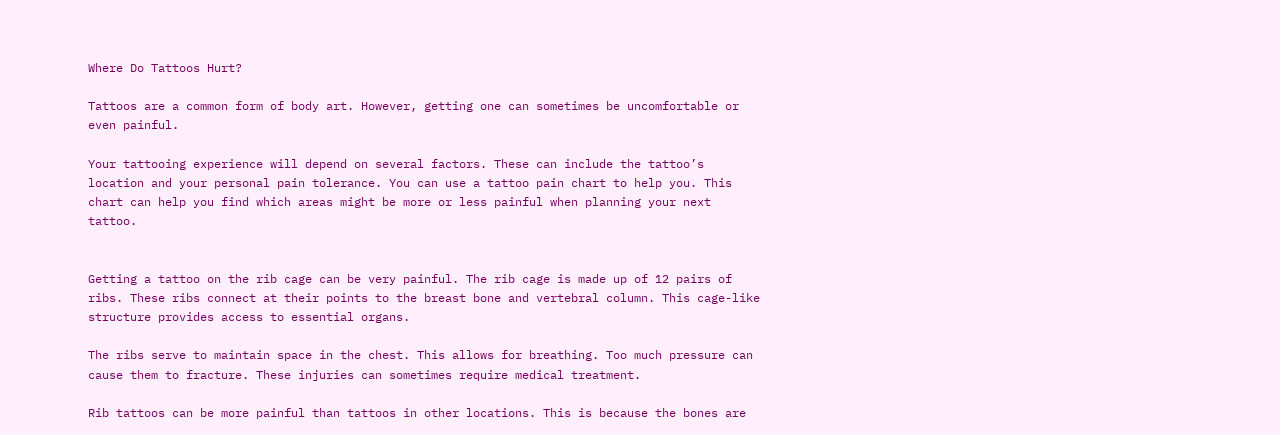Where Do Tattoos Hurt?

Tattoos are a common form of body art. However, getting one can sometimes be uncomfortable or even painful.

Your tattooing experience will depend on several factors. These can include the tattoo’s location and your personal pain tolerance. You can use a tattoo pain chart to help you. This chart can help you find which areas might be more or less painful when planning your next tattoo.


Getting a tattoo on the rib cage can be very painful. The rib cage is made up of 12 pairs of ribs. These ribs connect at their points to the breast bone and vertebral column. This cage-like structure provides access to essential organs.

The ribs serve to maintain space in the chest. This allows for breathing. Too much pressure can cause them to fracture. These injuries can sometimes require medical treatment.

Rib tattoos can be more painful than tattoos in other locations. This is because the bones are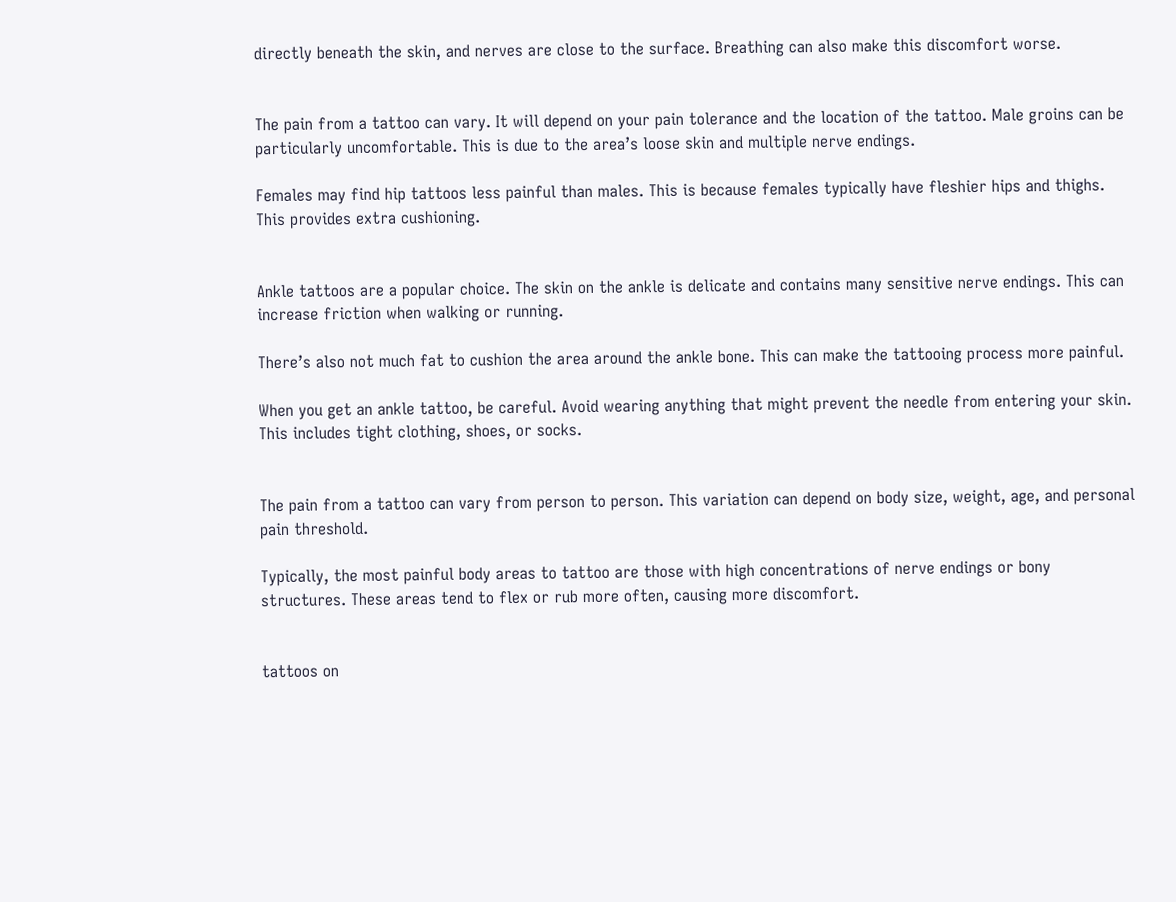directly beneath the skin, and nerves are close to the surface. Breathing can also make this discomfort worse.


The pain from a tattoo can vary. It will depend on your pain tolerance and the location of the tattoo. Male groins can be particularly uncomfortable. This is due to the area’s loose skin and multiple nerve endings.

Females may find hip tattoos less painful than males. This is because females typically have fleshier hips and thighs. This provides extra cushioning.


Ankle tattoos are a popular choice. The skin on the ankle is delicate and contains many sensitive nerve endings. This can increase friction when walking or running.

There’s also not much fat to cushion the area around the ankle bone. This can make the tattooing process more painful.

When you get an ankle tattoo, be careful. Avoid wearing anything that might prevent the needle from entering your skin. This includes tight clothing, shoes, or socks.


The pain from a tattoo can vary from person to person. This variation can depend on body size, weight, age, and personal pain threshold.

Typically, the most painful body areas to tattoo are those with high concentrations of nerve endings or bony structures. These areas tend to flex or rub more often, causing more discomfort.


tattoos on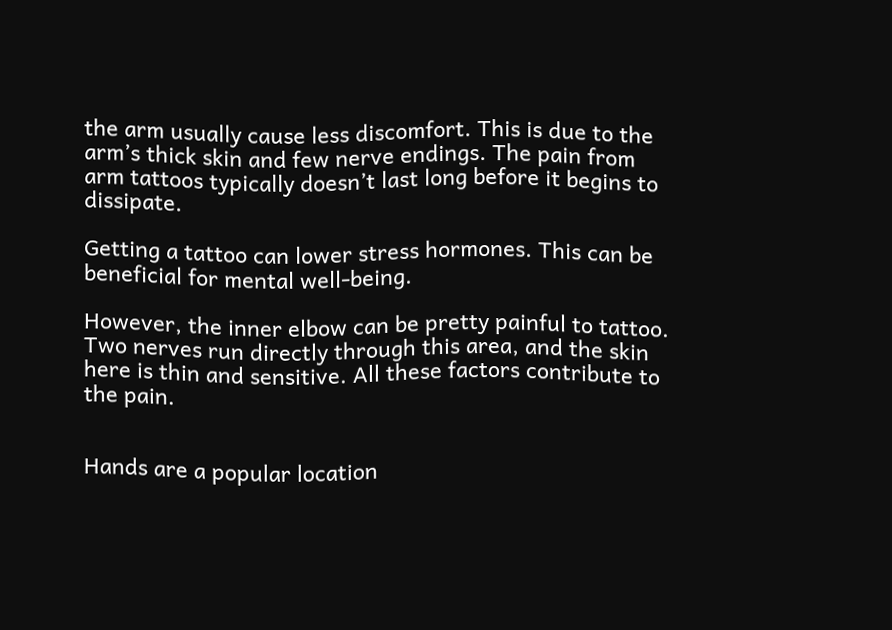the arm usually cause less discomfort. This is due to the arm’s thick skin and few nerve endings. The pain from arm tattoos typically doesn’t last long before it begins to dissipate.

Getting a tattoo can lower stress hormones. This can be beneficial for mental well-being.

However, the inner elbow can be pretty painful to tattoo. Two nerves run directly through this area, and the skin here is thin and sensitive. All these factors contribute to the pain.


Hands are a popular location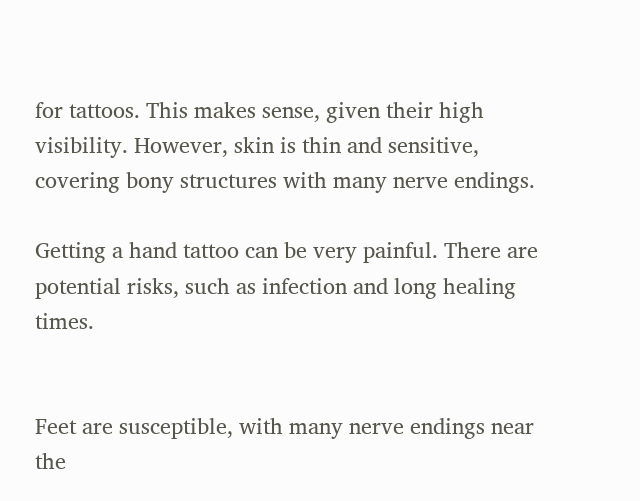for tattoos. This makes sense, given their high visibility. However, skin is thin and sensitive, covering bony structures with many nerve endings.

Getting a hand tattoo can be very painful. There are potential risks, such as infection and long healing times.


Feet are susceptible, with many nerve endings near the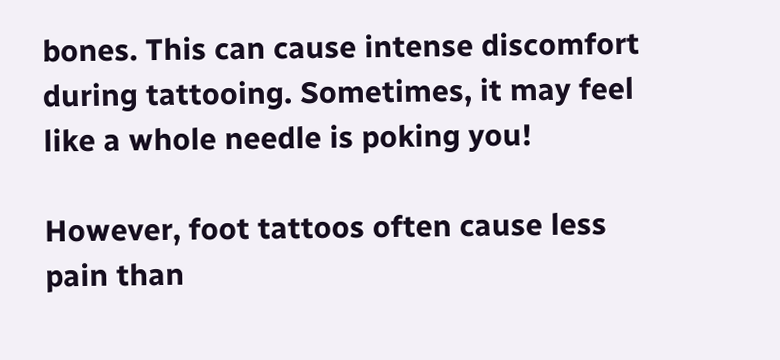bones. This can cause intense discomfort during tattooing. Sometimes, it may feel like a whole needle is poking you!

However, foot tattoos often cause less pain than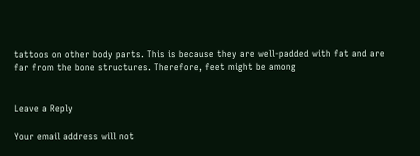tattoos on other body parts. This is because they are well-padded with fat and are far from the bone structures. Therefore, feet might be among


Leave a Reply

Your email address will not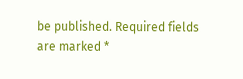be published. Required fields are marked *